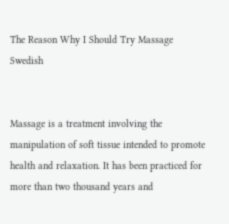The Reason Why I Should Try Massage Swedish


Massage is a treatment involving the manipulation of soft tissue intended to promote health and relaxation. It has been practiced for more than two thousand years and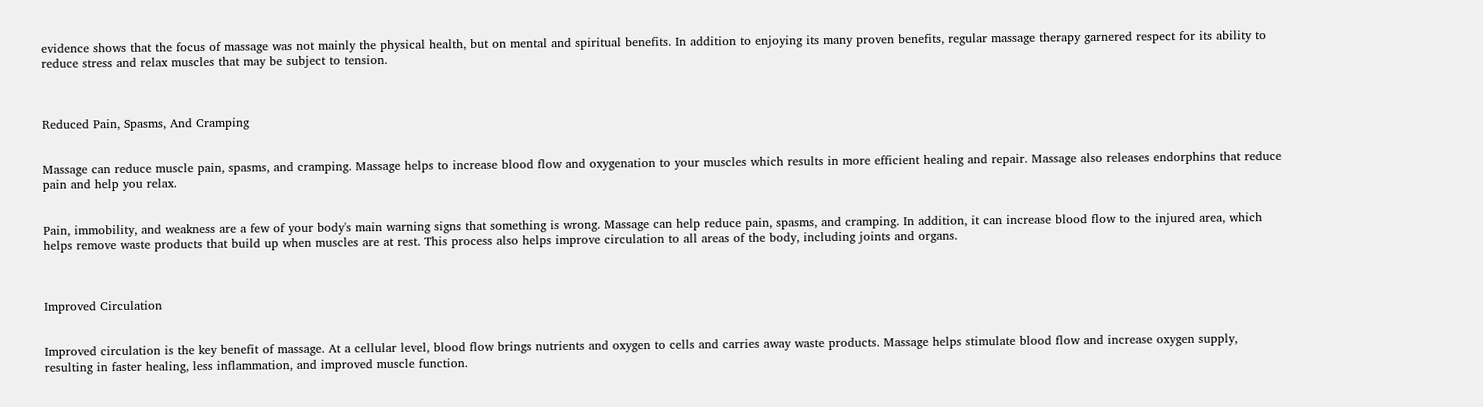evidence shows that the focus of massage was not mainly the physical health, but on mental and spiritual benefits. In addition to enjoying its many proven benefits, regular massage therapy garnered respect for its ability to reduce stress and relax muscles that may be subject to tension.



Reduced Pain, Spasms, And Cramping


Massage can reduce muscle pain, spasms, and cramping. Massage helps to increase blood flow and oxygenation to your muscles which results in more efficient healing and repair. Massage also releases endorphins that reduce pain and help you relax.


Pain, immobility, and weakness are a few of your body's main warning signs that something is wrong. Massage can help reduce pain, spasms, and cramping. In addition, it can increase blood flow to the injured area, which helps remove waste products that build up when muscles are at rest. This process also helps improve circulation to all areas of the body, including joints and organs.



Improved Circulation


Improved circulation is the key benefit of massage. At a cellular level, blood flow brings nutrients and oxygen to cells and carries away waste products. Massage helps stimulate blood flow and increase oxygen supply, resulting in faster healing, less inflammation, and improved muscle function.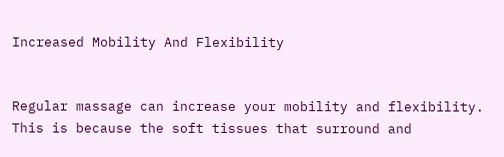Increased Mobility And Flexibility


Regular massage can increase your mobility and flexibility. This is because the soft tissues that surround and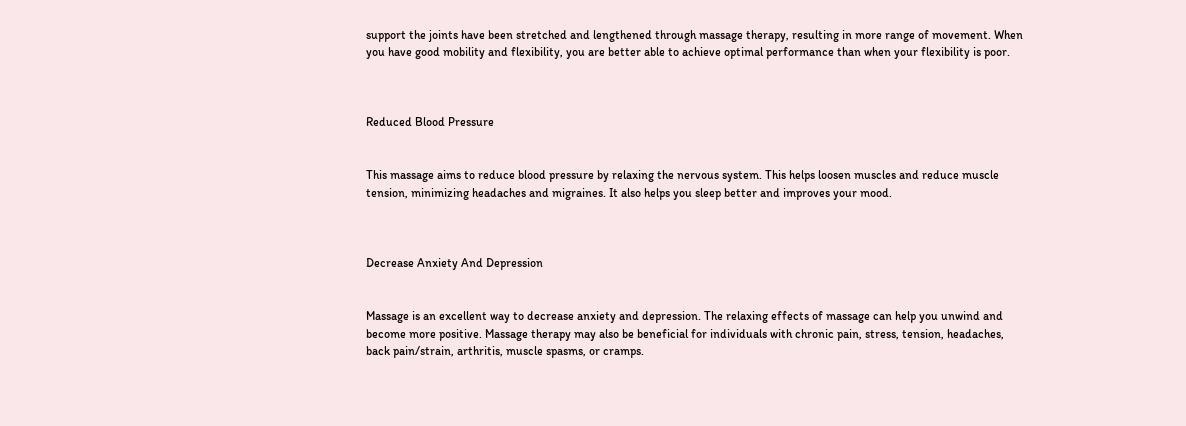support the joints have been stretched and lengthened through massage therapy, resulting in more range of movement. When you have good mobility and flexibility, you are better able to achieve optimal performance than when your flexibility is poor.



Reduced Blood Pressure


This massage aims to reduce blood pressure by relaxing the nervous system. This helps loosen muscles and reduce muscle tension, minimizing headaches and migraines. It also helps you sleep better and improves your mood.



Decrease Anxiety And Depression


Massage is an excellent way to decrease anxiety and depression. The relaxing effects of massage can help you unwind and become more positive. Massage therapy may also be beneficial for individuals with chronic pain, stress, tension, headaches, back pain/strain, arthritis, muscle spasms, or cramps.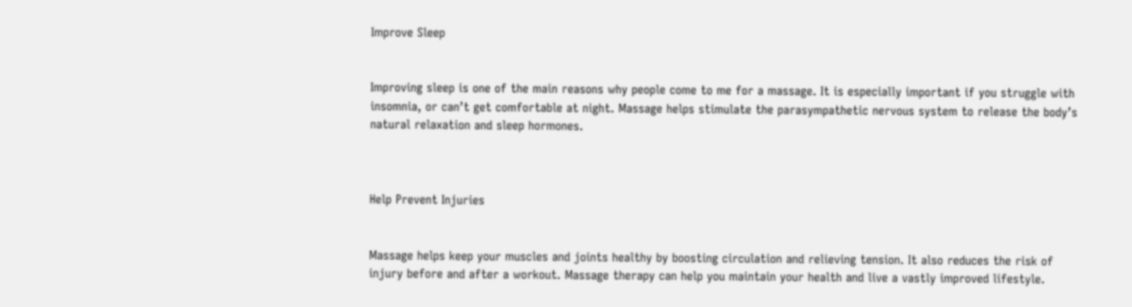Improve Sleep


Improving sleep is one of the main reasons why people come to me for a massage. It is especially important if you struggle with insomnia, or can’t get comfortable at night. Massage helps stimulate the parasympathetic nervous system to release the body’s natural relaxation and sleep hormones.



Help Prevent Injuries


Massage helps keep your muscles and joints healthy by boosting circulation and relieving tension. It also reduces the risk of injury before and after a workout. Massage therapy can help you maintain your health and live a vastly improved lifestyle.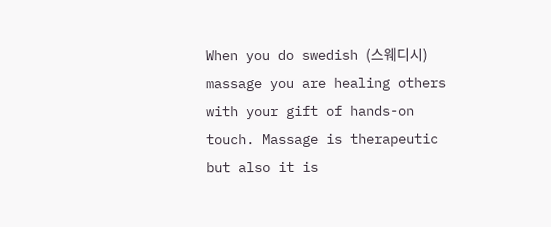When you do swedish (스웨디시) massage you are healing others with your gift of hands-on touch. Massage is therapeutic but also it is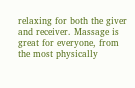relaxing for both the giver and receiver. Massage is great for everyone, from the most physically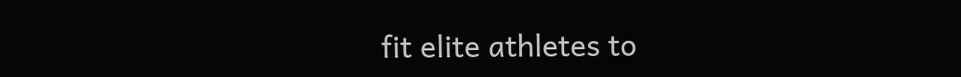fit elite athletes to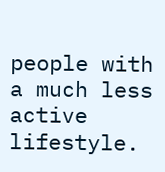people with a much less active lifestyle.